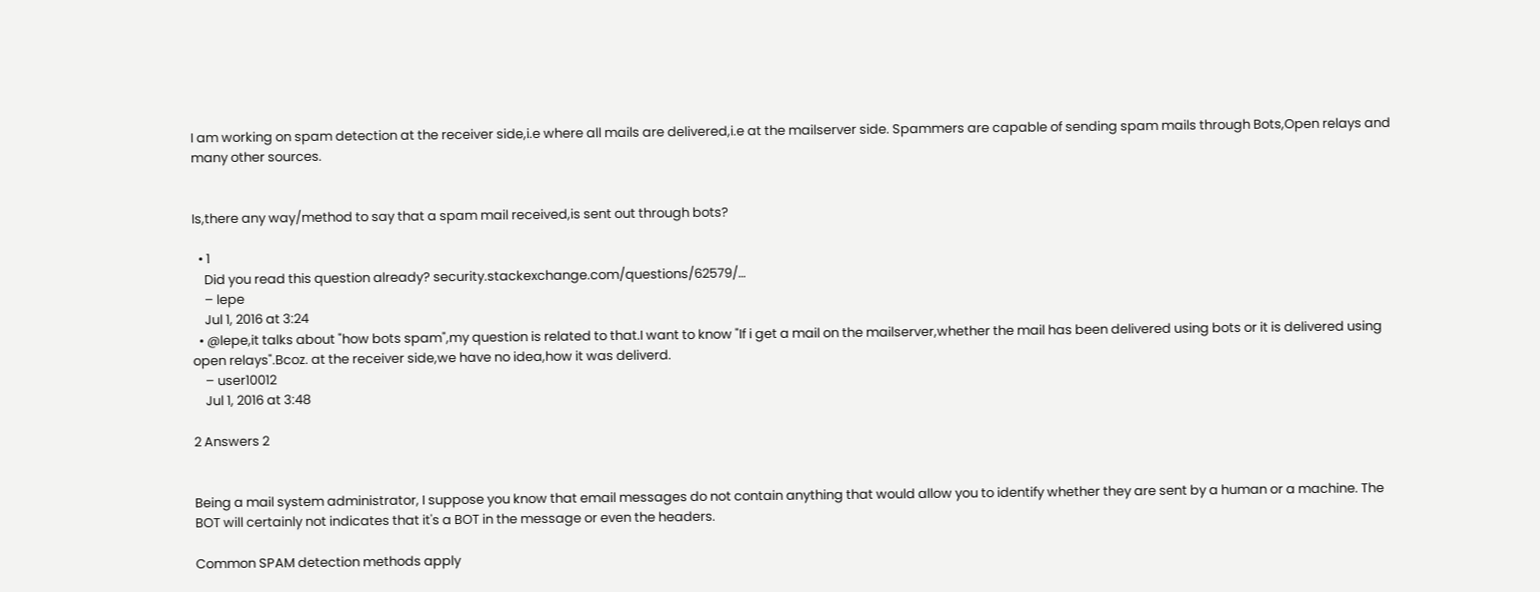I am working on spam detection at the receiver side,i.e where all mails are delivered,i.e at the mailserver side. Spammers are capable of sending spam mails through Bots,Open relays and many other sources.


Is,there any way/method to say that a spam mail received,is sent out through bots?

  • 1
    Did you read this question already? security.stackexchange.com/questions/62579/…
    – lepe
    Jul 1, 2016 at 3:24
  • @lepe,it talks about "how bots spam",my question is related to that.I want to know "If i get a mail on the mailserver,whether the mail has been delivered using bots or it is delivered using open relays".Bcoz. at the receiver side,we have no idea,how it was deliverd.
    – user10012
    Jul 1, 2016 at 3:48

2 Answers 2


Being a mail system administrator, I suppose you know that email messages do not contain anything that would allow you to identify whether they are sent by a human or a machine. The BOT will certainly not indicates that it's a BOT in the message or even the headers.

Common SPAM detection methods apply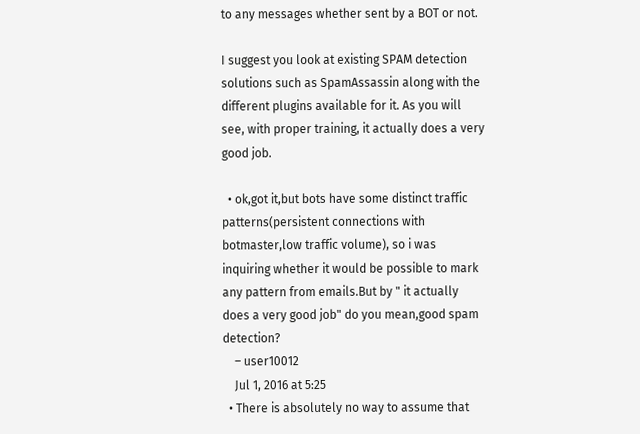to any messages whether sent by a BOT or not.

I suggest you look at existing SPAM detection solutions such as SpamAssassin along with the different plugins available for it. As you will see, with proper training, it actually does a very good job.

  • ok,got it,but bots have some distinct traffic patterns(persistent connections with botmaster,low traffic volume), so i was inquiring whether it would be possible to mark any pattern from emails.But by " it actually does a very good job" do you mean,good spam detection?
    – user10012
    Jul 1, 2016 at 5:25
  • There is absolutely no way to assume that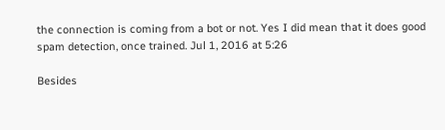the connection is coming from a bot or not. Yes I did mean that it does good spam detection, once trained. Jul 1, 2016 at 5:26

Besides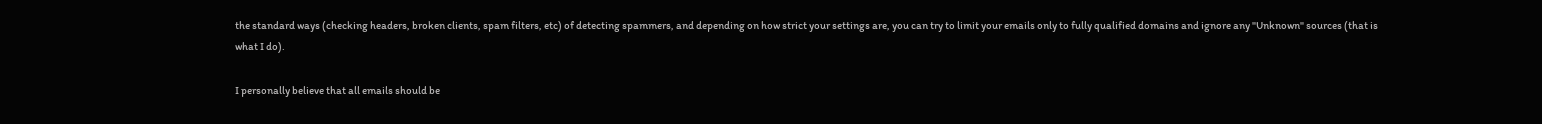the standard ways (checking headers, broken clients, spam filters, etc) of detecting spammers, and depending on how strict your settings are, you can try to limit your emails only to fully qualified domains and ignore any "Unknown" sources (that is what I do).

I personally believe that all emails should be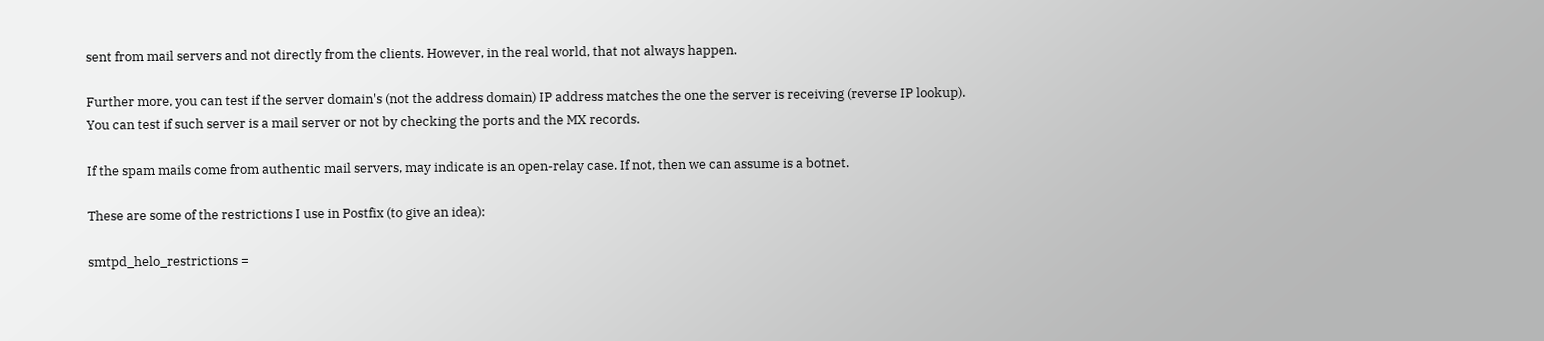sent from mail servers and not directly from the clients. However, in the real world, that not always happen.

Further more, you can test if the server domain's (not the address domain) IP address matches the one the server is receiving (reverse IP lookup). You can test if such server is a mail server or not by checking the ports and the MX records.

If the spam mails come from authentic mail servers, may indicate is an open-relay case. If not, then we can assume is a botnet.

These are some of the restrictions I use in Postfix (to give an idea):

smtpd_helo_restrictions =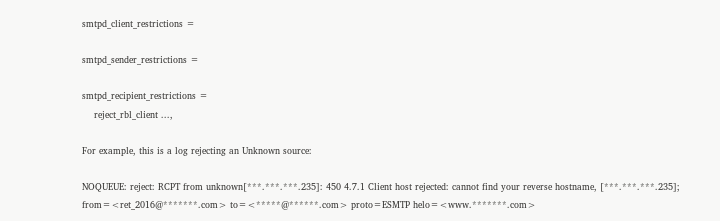smtpd_client_restrictions =

smtpd_sender_restrictions =

smtpd_recipient_restrictions =
    reject_rbl_client ...,

For example, this is a log rejecting an Unknown source:

NOQUEUE: reject: RCPT from unknown[***.***.***.235]: 450 4.7.1 Client host rejected: cannot find your reverse hostname, [***.***.***.235]; from=<ret_2016@*******.com> to=<*****@******.com> proto=ESMTP helo=<www.*******.com>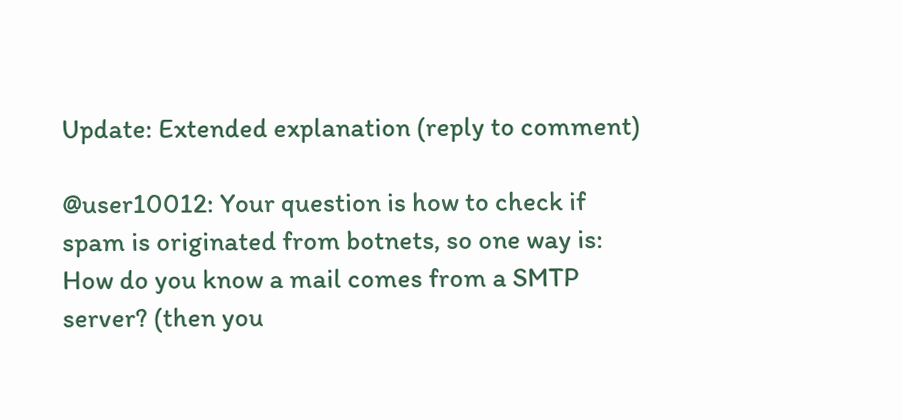Update: Extended explanation (reply to comment)

@user10012: Your question is how to check if spam is originated from botnets, so one way is: How do you know a mail comes from a SMTP server? (then you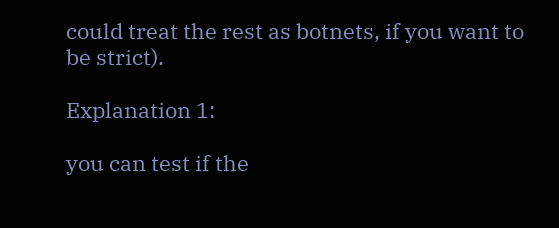could treat the rest as botnets, if you want to be strict).

Explanation 1:

you can test if the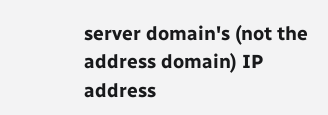server domain's (not the address domain) IP address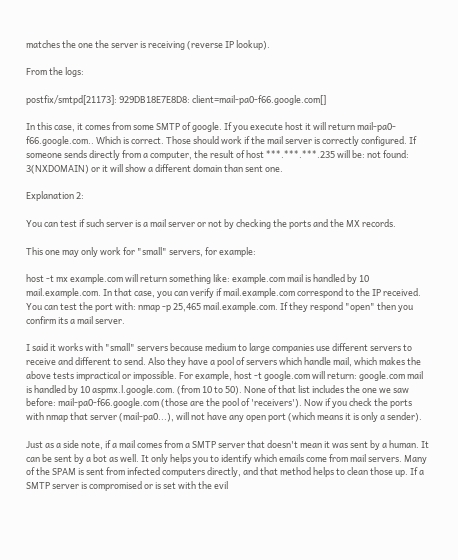matches the one the server is receiving (reverse IP lookup).

From the logs:

postfix/smtpd[21173]: 929DB18E7E8D8: client=mail-pa0-f66.google.com[]

In this case, it comes from some SMTP of google. If you execute host it will return mail-pa0-f66.google.com.. Which is correct. Those should work if the mail server is correctly configured. If someone sends directly from a computer, the result of host ***.***.***.235 will be: not found: 3(NXDOMAIN) or it will show a different domain than sent one.

Explanation 2:

You can test if such server is a mail server or not by checking the ports and the MX records.

This one may only work for "small" servers, for example:

host -t mx example.com will return something like: example.com mail is handled by 10 mail.example.com. In that case, you can verify if mail.example.com correspond to the IP received. You can test the port with: nmap -p 25,465 mail.example.com. If they respond "open" then you confirm its a mail server.

I said it works with "small" servers because medium to large companies use different servers to receive and different to send. Also they have a pool of servers which handle mail, which makes the above tests impractical or impossible. For example, host -t google.com will return: google.com mail is handled by 10 aspmx.l.google.com. (from 10 to 50). None of that list includes the one we saw before: mail-pa0-f66.google.com (those are the pool of 'receivers'). Now if you check the ports with nmap that server (mail-pa0...), will not have any open port (which means it is only a sender).

Just as a side note, if a mail comes from a SMTP server that doesn't mean it was sent by a human. It can be sent by a bot as well. It only helps you to identify which emails come from mail servers. Many of the SPAM is sent from infected computers directly, and that method helps to clean those up. If a SMTP server is compromised or is set with the evil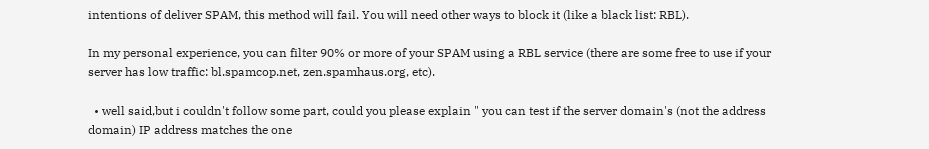intentions of deliver SPAM, this method will fail. You will need other ways to block it (like a black list: RBL).

In my personal experience, you can filter 90% or more of your SPAM using a RBL service (there are some free to use if your server has low traffic: bl.spamcop.net, zen.spamhaus.org, etc).

  • well said,but i couldn't follow some part, could you please explain " you can test if the server domain's (not the address domain) IP address matches the one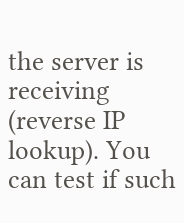the server is receiving (reverse IP lookup). You can test if such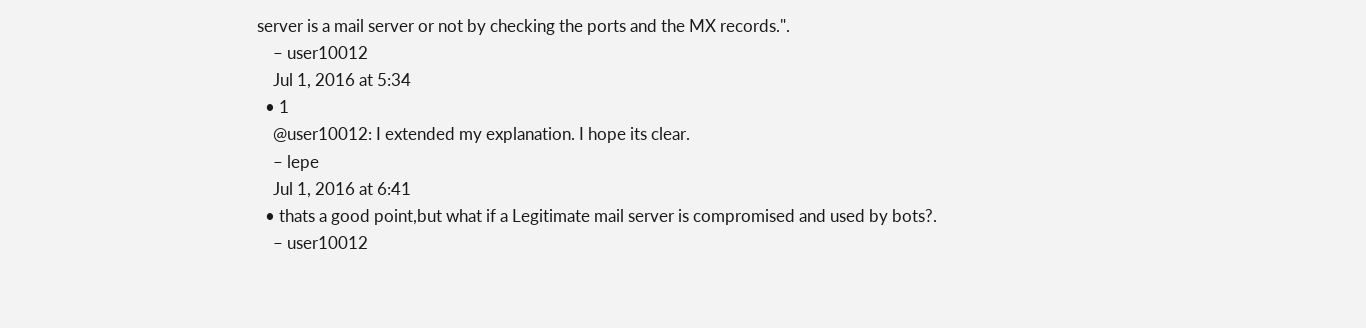server is a mail server or not by checking the ports and the MX records.".
    – user10012
    Jul 1, 2016 at 5:34
  • 1
    @user10012: I extended my explanation. I hope its clear.
    – lepe
    Jul 1, 2016 at 6:41
  • thats a good point,but what if a Legitimate mail server is compromised and used by bots?.
    – user10012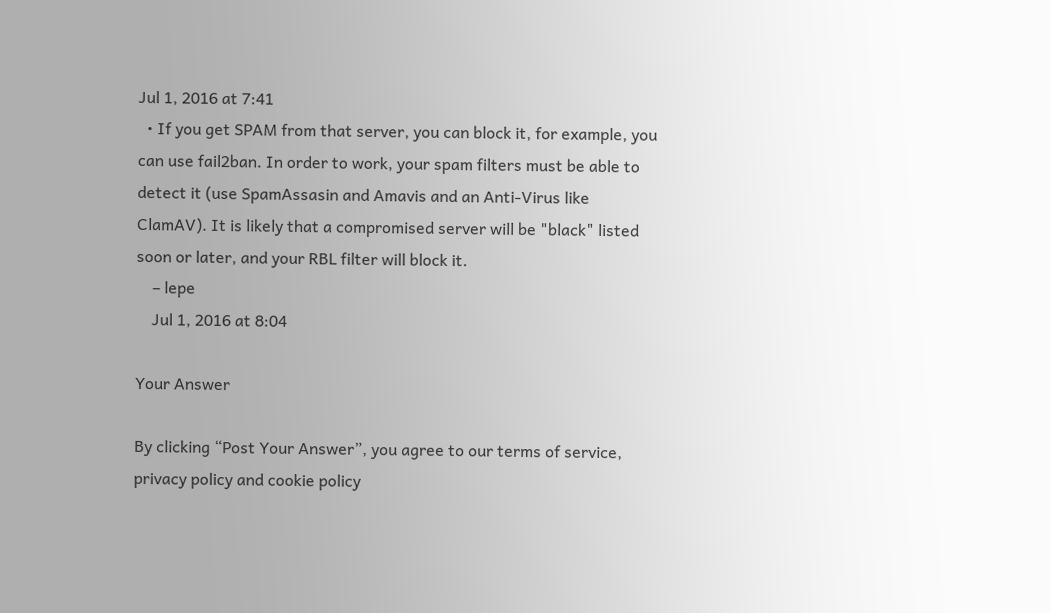Jul 1, 2016 at 7:41
  • If you get SPAM from that server, you can block it, for example, you can use fail2ban. In order to work, your spam filters must be able to detect it (use SpamAssasin and Amavis and an Anti-Virus like ClamAV). It is likely that a compromised server will be "black" listed soon or later, and your RBL filter will block it.
    – lepe
    Jul 1, 2016 at 8:04

Your Answer

By clicking “Post Your Answer”, you agree to our terms of service, privacy policy and cookie policy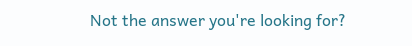Not the answer you're looking for?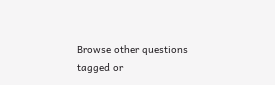Browse other questions tagged or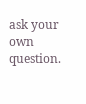ask your own question.